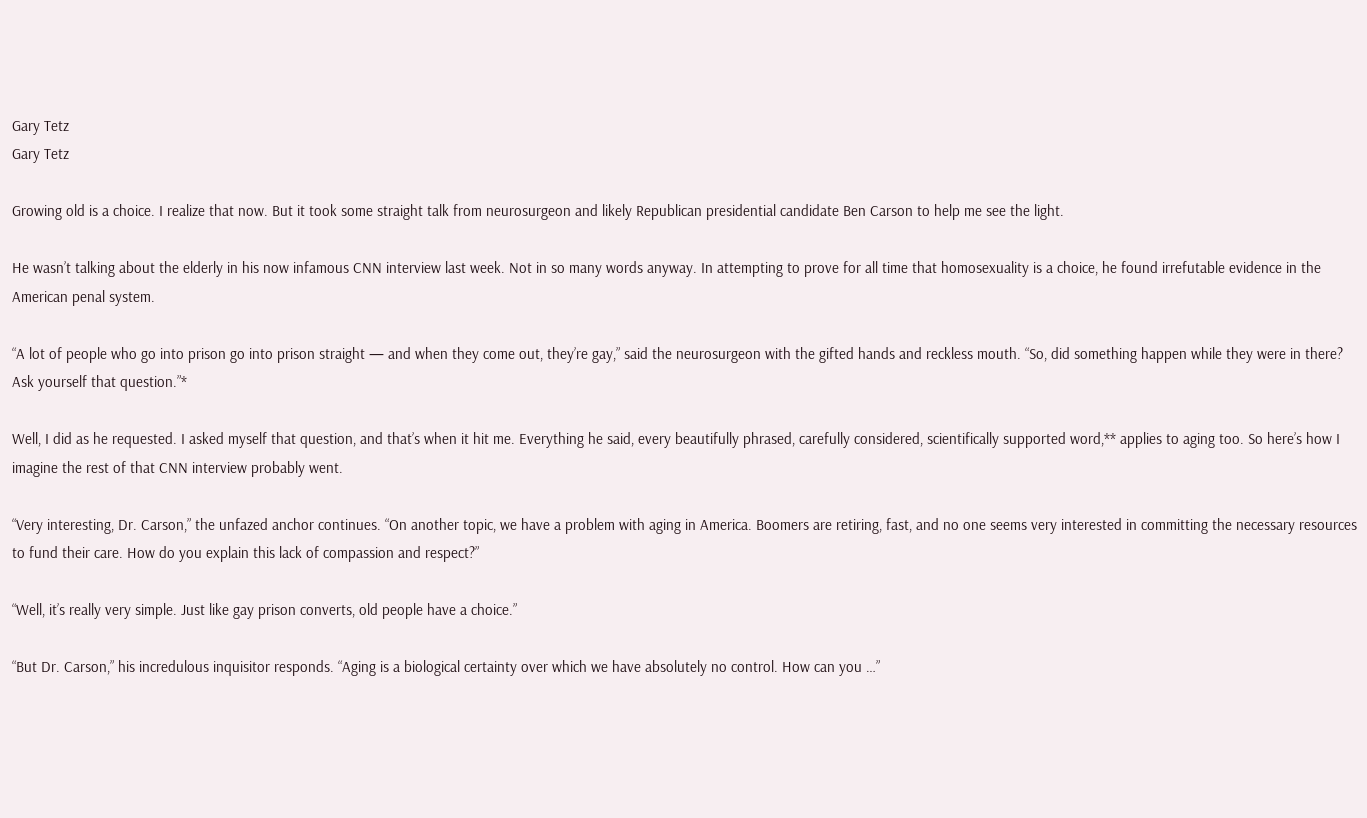Gary Tetz
Gary Tetz

Growing old is a choice. I realize that now. But it took some straight talk from neurosurgeon and likely Republican presidential candidate Ben Carson to help me see the light.

He wasn’t talking about the elderly in his now infamous CNN interview last week. Not in so many words anyway. In attempting to prove for all time that homosexuality is a choice, he found irrefutable evidence in the American penal system.

“A lot of people who go into prison go into prison straight — and when they come out, they’re gay,” said the neurosurgeon with the gifted hands and reckless mouth. “So, did something happen while they were in there? Ask yourself that question.”*

Well, I did as he requested. I asked myself that question, and that’s when it hit me. Everything he said, every beautifully phrased, carefully considered, scientifically supported word,** applies to aging too. So here’s how I imagine the rest of that CNN interview probably went.

“Very interesting, Dr. Carson,” the unfazed anchor continues. “On another topic, we have a problem with aging in America. Boomers are retiring, fast, and no one seems very interested in committing the necessary resources to fund their care. How do you explain this lack of compassion and respect?”

“Well, it’s really very simple. Just like gay prison converts, old people have a choice.”

“But Dr. Carson,” his incredulous inquisitor responds. “Aging is a biological certainty over which we have absolutely no control. How can you …”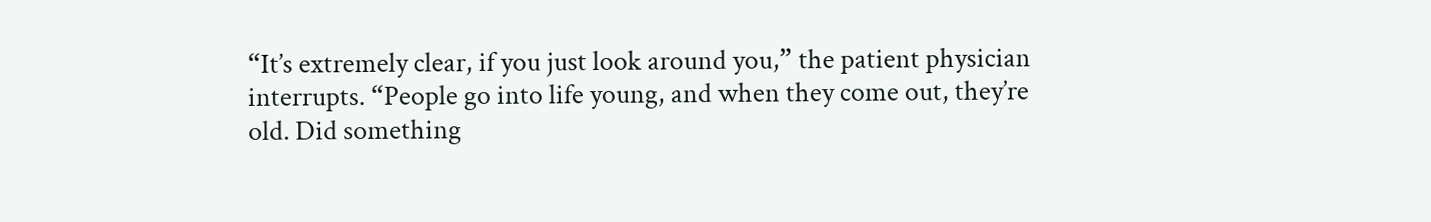“It’s extremely clear, if you just look around you,” the patient physician interrupts. “People go into life young, and when they come out, they’re old. Did something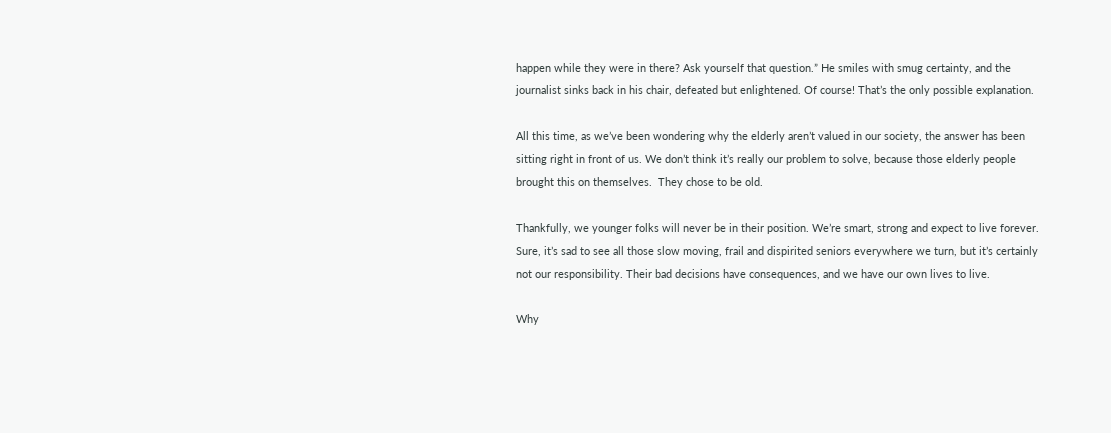happen while they were in there? Ask yourself that question.” He smiles with smug certainty, and the journalist sinks back in his chair, defeated but enlightened. Of course! That’s the only possible explanation.

All this time, as we’ve been wondering why the elderly aren’t valued in our society, the answer has been sitting right in front of us. We don’t think it’s really our problem to solve, because those elderly people brought this on themselves.  They chose to be old.

Thankfully, we younger folks will never be in their position. We’re smart, strong and expect to live forever. Sure, it’s sad to see all those slow moving, frail and dispirited seniors everywhere we turn, but it’s certainly not our responsibility. Their bad decisions have consequences, and we have our own lives to live.

Why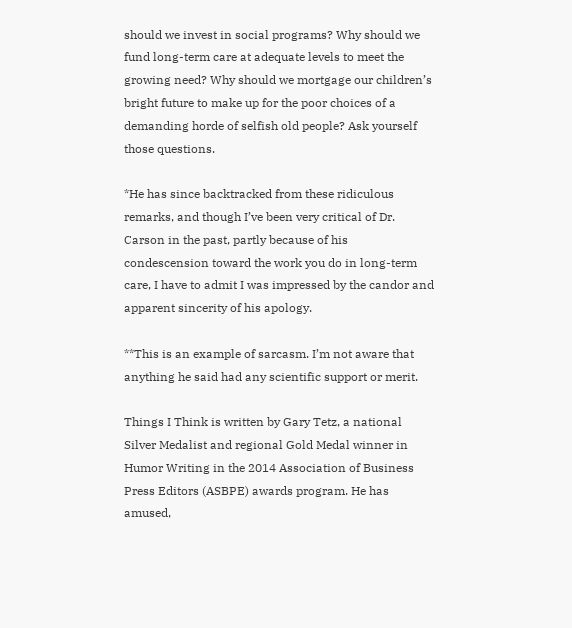should we invest in social programs? Why should we fund long-term care at adequate levels to meet the growing need? Why should we mortgage our children’s bright future to make up for the poor choices of a demanding horde of selfish old people? Ask yourself those questions.

*He has since backtracked from these ridiculous remarks, and though I’ve been very critical of Dr. Carson in the past, partly because of his condescension toward the work you do in long-term care, I have to admit I was impressed by the candor and apparent sincerity of his apology.

**This is an example of sarcasm. I’m not aware that anything he said had any scientific support or merit.

Things I Think is written by Gary Tetz, a national Silver Medalist and regional Gold Medal winner in Humor Writing in the 2014 Association of Business Press Editors (ASBPE) awards program. He has amused,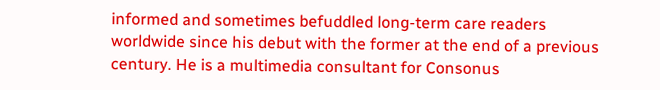informed and sometimes befuddled long-term care readers worldwide since his debut with the former at the end of a previous century. He is a multimedia consultant for Consonus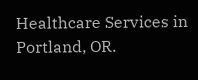Healthcare Services in Portland, OR.